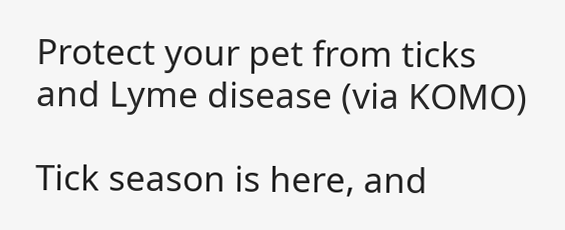Protect your pet from ticks and Lyme disease (via KOMO)

Tick season is here, and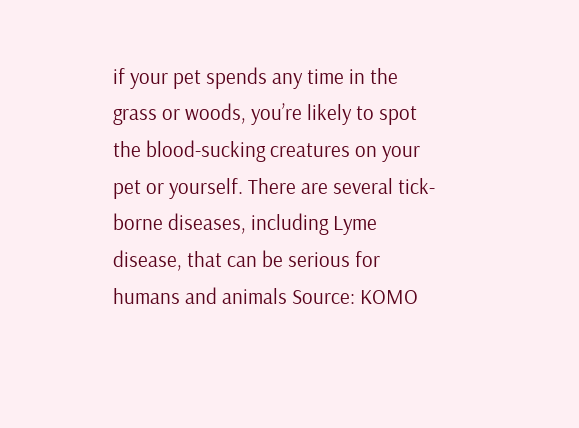if your pet spends any time in the grass or woods, you’re likely to spot the blood-sucking creatures on your pet or yourself. There are several tick-borne diseases, including Lyme disease, that can be serious for humans and animals Source: KOMO